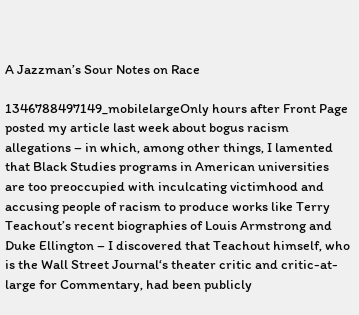A Jazzman’s Sour Notes on Race

1346788497149_mobilelargeOnly hours after Front Page posted my article last week about bogus racism allegations – in which, among other things, I lamented that Black Studies programs in American universities are too preoccupied with inculcating victimhood and accusing people of racism to produce works like Terry Teachout’s recent biographies of Louis Armstrong and Duke Ellington – I discovered that Teachout himself, who is the Wall Street Journal‘s theater critic and critic-at-large for Commentary, had been publicly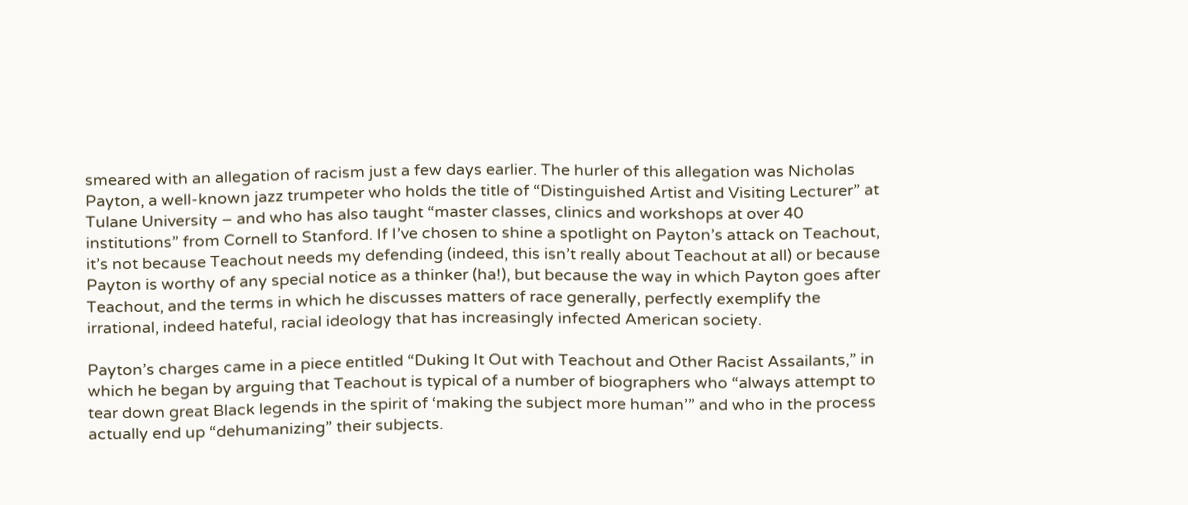smeared with an allegation of racism just a few days earlier. The hurler of this allegation was Nicholas Payton, a well-known jazz trumpeter who holds the title of “Distinguished Artist and Visiting Lecturer” at Tulane University – and who has also taught “master classes, clinics and workshops at over 40 institutions” from Cornell to Stanford. If I’ve chosen to shine a spotlight on Payton’s attack on Teachout, it’s not because Teachout needs my defending (indeed, this isn’t really about Teachout at all) or because Payton is worthy of any special notice as a thinker (ha!), but because the way in which Payton goes after Teachout, and the terms in which he discusses matters of race generally, perfectly exemplify the irrational, indeed hateful, racial ideology that has increasingly infected American society.

Payton’s charges came in a piece entitled “Duking It Out with Teachout and Other Racist Assailants,” in which he began by arguing that Teachout is typical of a number of biographers who “always attempt to tear down great Black legends in the spirit of ‘making the subject more human’” and who in the process actually end up “dehumanizing” their subjects.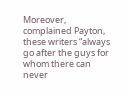Moreover, complained Payton, these writers “always go after the guys for whom there can never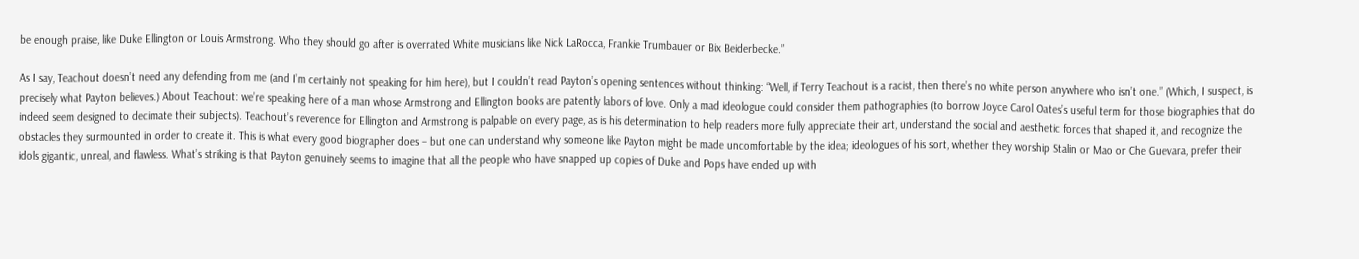be enough praise, like Duke Ellington or Louis Armstrong. Who they should go after is overrated White musicians like Nick LaRocca, Frankie Trumbauer or Bix Beiderbecke.”

As I say, Teachout doesn’t need any defending from me (and I’m certainly not speaking for him here), but I couldn’t read Payton’s opening sentences without thinking: “Well, if Terry Teachout is a racist, then there’s no white person anywhere who isn’t one.” (Which, I suspect, is precisely what Payton believes.) About Teachout: we’re speaking here of a man whose Armstrong and Ellington books are patently labors of love. Only a mad ideologue could consider them pathographies (to borrow Joyce Carol Oates’s useful term for those biographies that do indeed seem designed to decimate their subjects). Teachout’s reverence for Ellington and Armstrong is palpable on every page, as is his determination to help readers more fully appreciate their art, understand the social and aesthetic forces that shaped it, and recognize the obstacles they surmounted in order to create it. This is what every good biographer does – but one can understand why someone like Payton might be made uncomfortable by the idea; ideologues of his sort, whether they worship Stalin or Mao or Che Guevara, prefer their idols gigantic, unreal, and flawless. What’s striking is that Payton genuinely seems to imagine that all the people who have snapped up copies of Duke and Pops have ended up with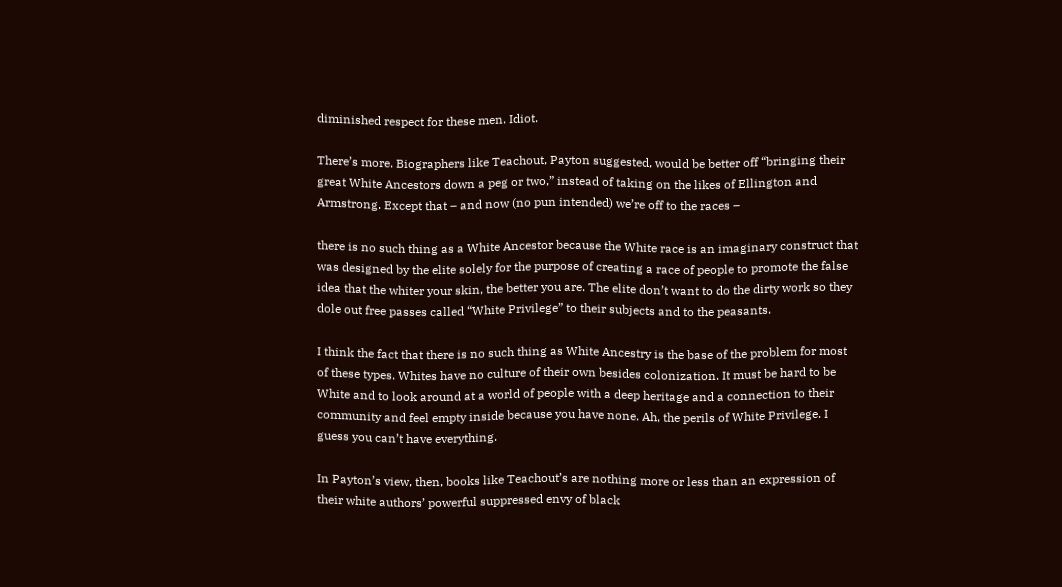diminished respect for these men. Idiot.

There’s more. Biographers like Teachout, Payton suggested, would be better off “bringing their great White Ancestors down a peg or two,” instead of taking on the likes of Ellington and Armstrong. Except that – and now (no pun intended) we’re off to the races –

there is no such thing as a White Ancestor because the White race is an imaginary construct that was designed by the elite solely for the purpose of creating a race of people to promote the false idea that the whiter your skin, the better you are. The elite don’t want to do the dirty work so they dole out free passes called “White Privilege” to their subjects and to the peasants.

I think the fact that there is no such thing as White Ancestry is the base of the problem for most of these types. Whites have no culture of their own besides colonization. It must be hard to be White and to look around at a world of people with a deep heritage and a connection to their community and feel empty inside because you have none. Ah, the perils of White Privilege. I guess you can’t have everything.

In Payton’s view, then, books like Teachout’s are nothing more or less than an expression of their white authors’ powerful suppressed envy of black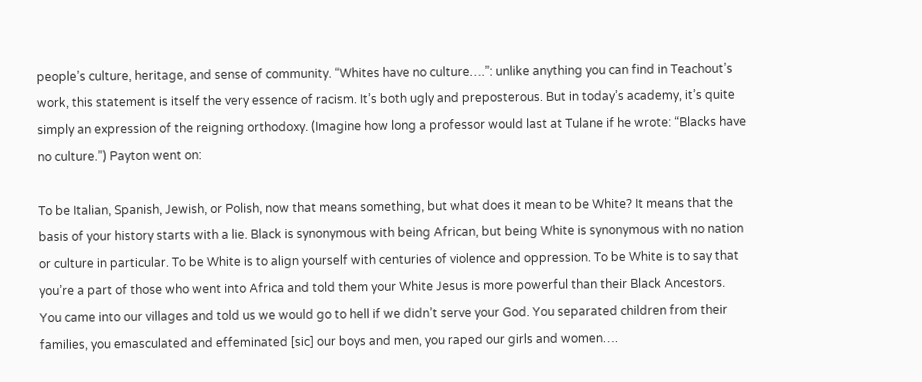people’s culture, heritage, and sense of community. “Whites have no culture….”: unlike anything you can find in Teachout’s work, this statement is itself the very essence of racism. It’s both ugly and preposterous. But in today’s academy, it’s quite simply an expression of the reigning orthodoxy. (Imagine how long a professor would last at Tulane if he wrote: “Blacks have no culture.”) Payton went on:

To be Italian, Spanish, Jewish, or Polish, now that means something, but what does it mean to be White? It means that the basis of your history starts with a lie. Black is synonymous with being African, but being White is synonymous with no nation or culture in particular. To be White is to align yourself with centuries of violence and oppression. To be White is to say that you’re a part of those who went into Africa and told them your White Jesus is more powerful than their Black Ancestors. You came into our villages and told us we would go to hell if we didn’t serve your God. You separated children from their families, you emasculated and effeminated [sic] our boys and men, you raped our girls and women….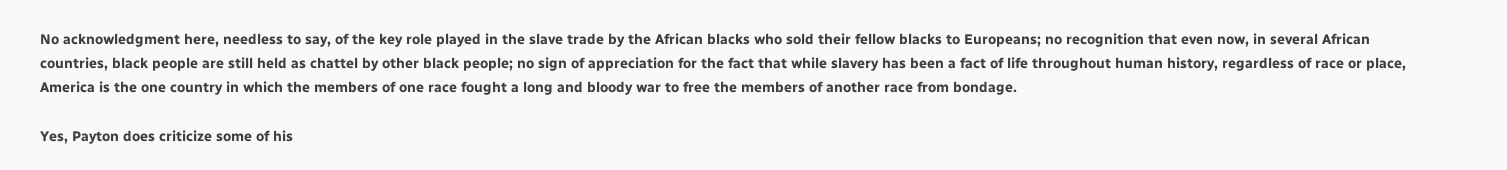No acknowledgment here, needless to say, of the key role played in the slave trade by the African blacks who sold their fellow blacks to Europeans; no recognition that even now, in several African countries, black people are still held as chattel by other black people; no sign of appreciation for the fact that while slavery has been a fact of life throughout human history, regardless of race or place, America is the one country in which the members of one race fought a long and bloody war to free the members of another race from bondage.

Yes, Payton does criticize some of his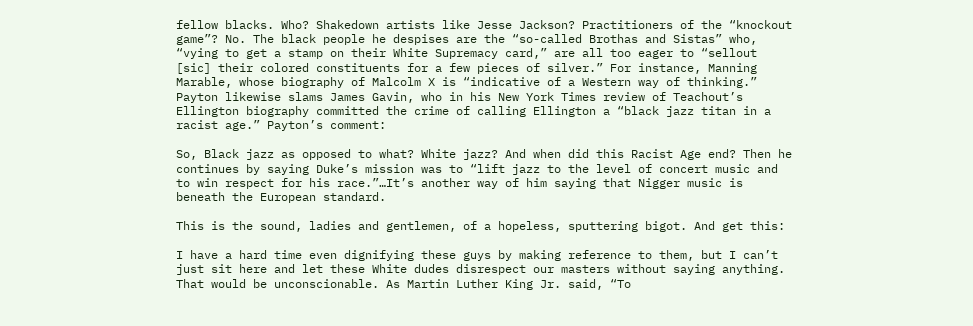fellow blacks. Who? Shakedown artists like Jesse Jackson? Practitioners of the “knockout game”? No. The black people he despises are the “so-called Brothas and Sistas” who, “vying to get a stamp on their White Supremacy card,” are all too eager to “sellout [sic] their colored constituents for a few pieces of silver.” For instance, Manning Marable, whose biography of Malcolm X is “indicative of a Western way of thinking.” Payton likewise slams James Gavin, who in his New York Times review of Teachout’s Ellington biography committed the crime of calling Ellington a “black jazz titan in a racist age.” Payton’s comment:

So, Black jazz as opposed to what? White jazz? And when did this Racist Age end? Then he continues by saying Duke’s mission was to “lift jazz to the level of concert music and to win respect for his race.”…It’s another way of him saying that Nigger music is beneath the European standard.

This is the sound, ladies and gentlemen, of a hopeless, sputtering bigot. And get this:

I have a hard time even dignifying these guys by making reference to them, but I can’t just sit here and let these White dudes disrespect our masters without saying anything. That would be unconscionable. As Martin Luther King Jr. said, “To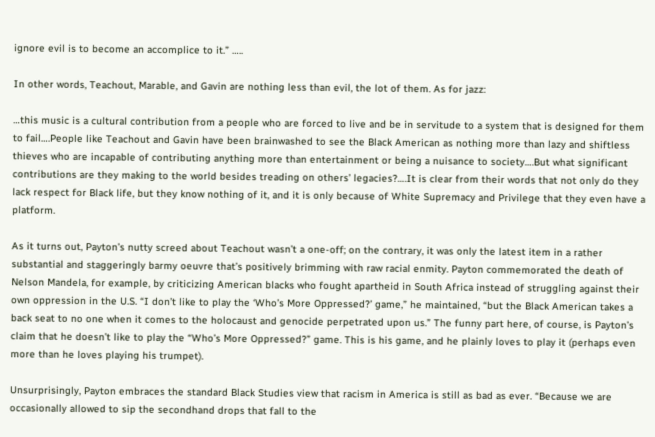ignore evil is to become an accomplice to it.” …..

In other words, Teachout, Marable, and Gavin are nothing less than evil, the lot of them. As for jazz:

…this music is a cultural contribution from a people who are forced to live and be in servitude to a system that is designed for them to fail….People like Teachout and Gavin have been brainwashed to see the Black American as nothing more than lazy and shiftless thieves who are incapable of contributing anything more than entertainment or being a nuisance to society….But what significant contributions are they making to the world besides treading on others’ legacies?….It is clear from their words that not only do they lack respect for Black life, but they know nothing of it, and it is only because of White Supremacy and Privilege that they even have a platform.

As it turns out, Payton’s nutty screed about Teachout wasn’t a one-off; on the contrary, it was only the latest item in a rather substantial and staggeringly barmy oeuvre that’s positively brimming with raw racial enmity. Payton commemorated the death of Nelson Mandela, for example, by criticizing American blacks who fought apartheid in South Africa instead of struggling against their own oppression in the U.S. “I don’t like to play the ‘Who’s More Oppressed?’ game,” he maintained, “but the Black American takes a back seat to no one when it comes to the holocaust and genocide perpetrated upon us.” The funny part here, of course, is Payton’s claim that he doesn’t like to play the “Who’s More Oppressed?” game. This is his game, and he plainly loves to play it (perhaps even more than he loves playing his trumpet).

Unsurprisingly, Payton embraces the standard Black Studies view that racism in America is still as bad as ever. “Because we are occasionally allowed to sip the secondhand drops that fall to the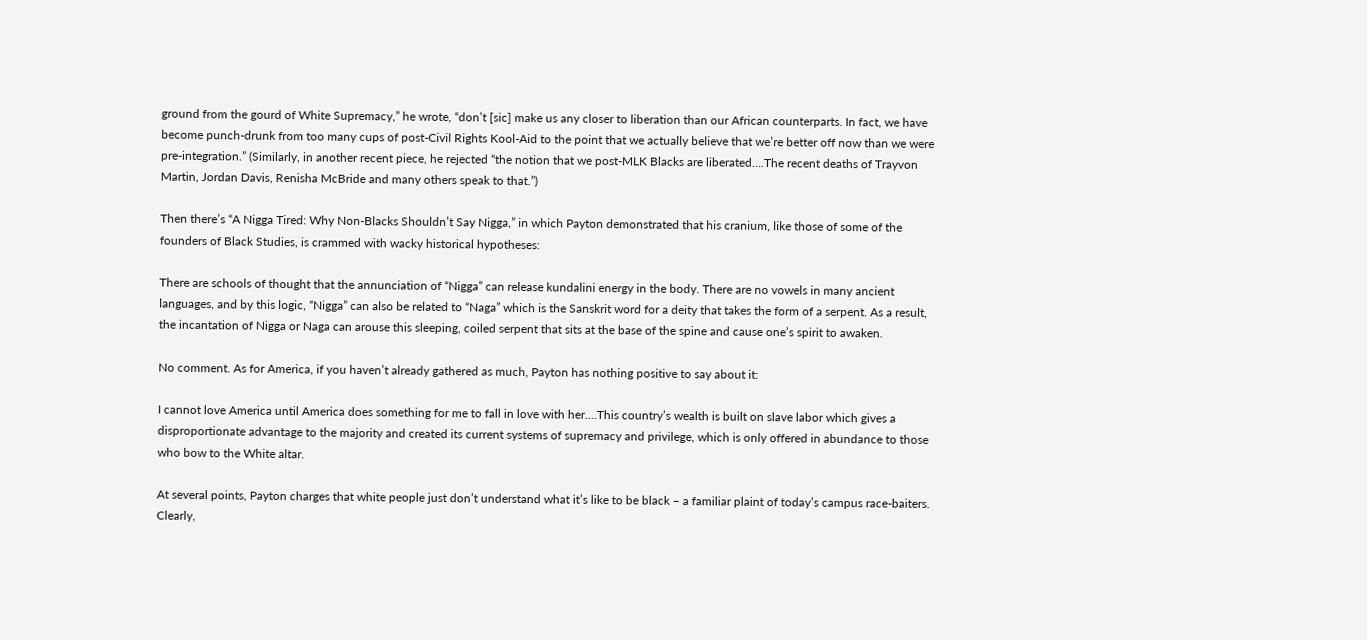ground from the gourd of White Supremacy,” he wrote, “don’t [sic] make us any closer to liberation than our African counterparts. In fact, we have become punch-drunk from too many cups of post-Civil Rights Kool-Aid to the point that we actually believe that we’re better off now than we were pre-integration.” (Similarly, in another recent piece, he rejected “the notion that we post-MLK Blacks are liberated….The recent deaths of Trayvon Martin, Jordan Davis, Renisha McBride and many others speak to that.”)

Then there’s “A Nigga Tired: Why Non-Blacks Shouldn’t Say Nigga,” in which Payton demonstrated that his cranium, like those of some of the founders of Black Studies, is crammed with wacky historical hypotheses:

There are schools of thought that the annunciation of “Nigga” can release kundalini energy in the body. There are no vowels in many ancient languages, and by this logic, “Nigga” can also be related to “Naga” which is the Sanskrit word for a deity that takes the form of a serpent. As a result, the incantation of Nigga or Naga can arouse this sleeping, coiled serpent that sits at the base of the spine and cause one’s spirit to awaken.

No comment. As for America, if you haven’t already gathered as much, Payton has nothing positive to say about it:

I cannot love America until America does something for me to fall in love with her….This country’s wealth is built on slave labor which gives a disproportionate advantage to the majority and created its current systems of supremacy and privilege, which is only offered in abundance to those who bow to the White altar.

At several points, Payton charges that white people just don’t understand what it’s like to be black – a familiar plaint of today’s campus race-baiters. Clearly,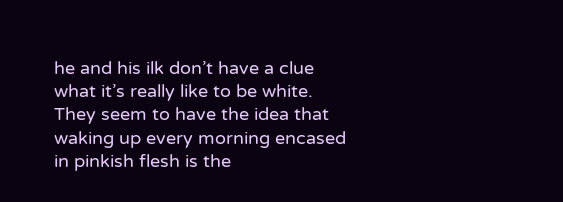he and his ilk don’t have a clue what it’s really like to be white. They seem to have the idea that waking up every morning encased in pinkish flesh is the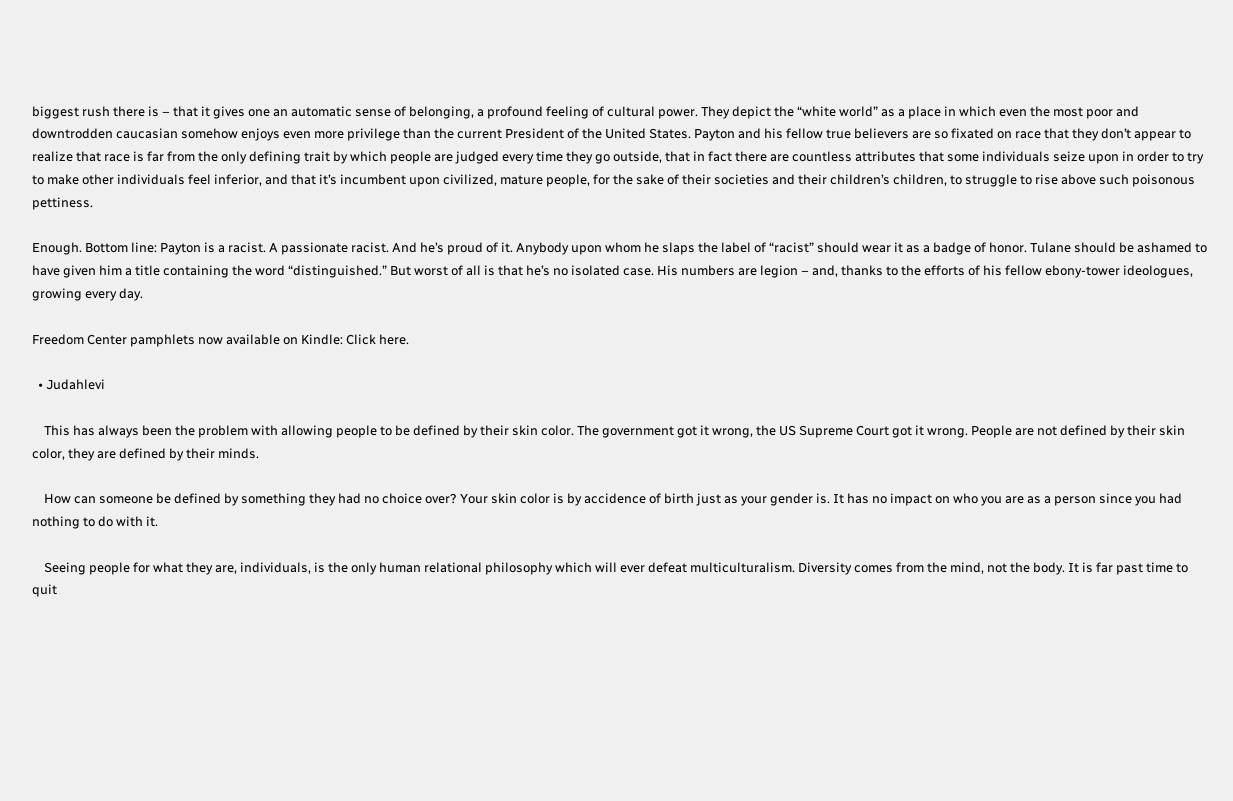biggest rush there is – that it gives one an automatic sense of belonging, a profound feeling of cultural power. They depict the “white world” as a place in which even the most poor and downtrodden caucasian somehow enjoys even more privilege than the current President of the United States. Payton and his fellow true believers are so fixated on race that they don’t appear to realize that race is far from the only defining trait by which people are judged every time they go outside, that in fact there are countless attributes that some individuals seize upon in order to try to make other individuals feel inferior, and that it’s incumbent upon civilized, mature people, for the sake of their societies and their children’s children, to struggle to rise above such poisonous pettiness.

Enough. Bottom line: Payton is a racist. A passionate racist. And he’s proud of it. Anybody upon whom he slaps the label of “racist” should wear it as a badge of honor. Tulane should be ashamed to have given him a title containing the word “distinguished.” But worst of all is that he’s no isolated case. His numbers are legion – and, thanks to the efforts of his fellow ebony-tower ideologues, growing every day.

Freedom Center pamphlets now available on Kindle: Click here.

  • Judahlevi

    This has always been the problem with allowing people to be defined by their skin color. The government got it wrong, the US Supreme Court got it wrong. People are not defined by their skin color, they are defined by their minds.

    How can someone be defined by something they had no choice over? Your skin color is by accidence of birth just as your gender is. It has no impact on who you are as a person since you had nothing to do with it.

    Seeing people for what they are, individuals, is the only human relational philosophy which will ever defeat multiculturalism. Diversity comes from the mind, not the body. It is far past time to quit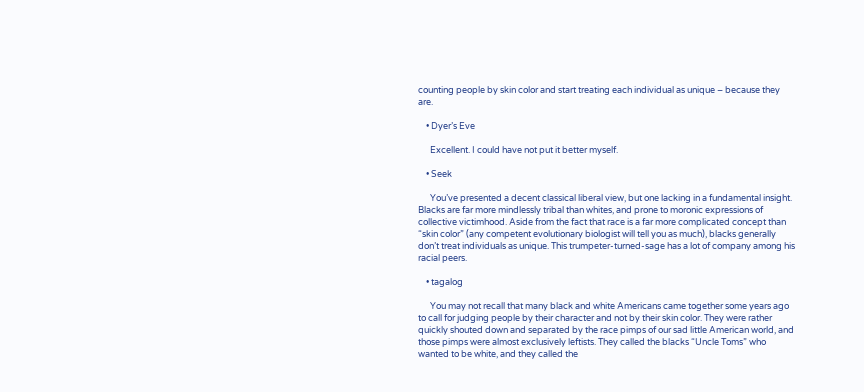counting people by skin color and start treating each individual as unique – because they are.

    • Dyer’s Eve

      Excellent. I could have not put it better myself.

    • Seek

      You’ve presented a decent classical liberal view, but one lacking in a fundamental insight. Blacks are far more mindlessly tribal than whites, and prone to moronic expressions of collective victimhood. Aside from the fact that race is a far more complicated concept than “skin color” (any competent evolutionary biologist will tell you as much), blacks generally don’t treat individuals as unique. This trumpeter-turned-sage has a lot of company among his racial peers.

    • tagalog

      You may not recall that many black and white Americans came together some years ago to call for judging people by their character and not by their skin color. They were rather quickly shouted down and separated by the race pimps of our sad little American world, and those pimps were almost exclusively leftists. They called the blacks “Uncle Toms” who wanted to be white, and they called the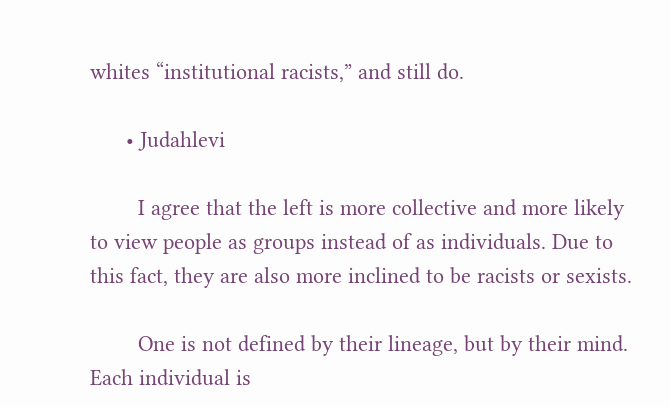whites “institutional racists,” and still do.

      • Judahlevi

        I agree that the left is more collective and more likely to view people as groups instead of as individuals. Due to this fact, they are also more inclined to be racists or sexists.

        One is not defined by their lineage, but by their mind. Each individual is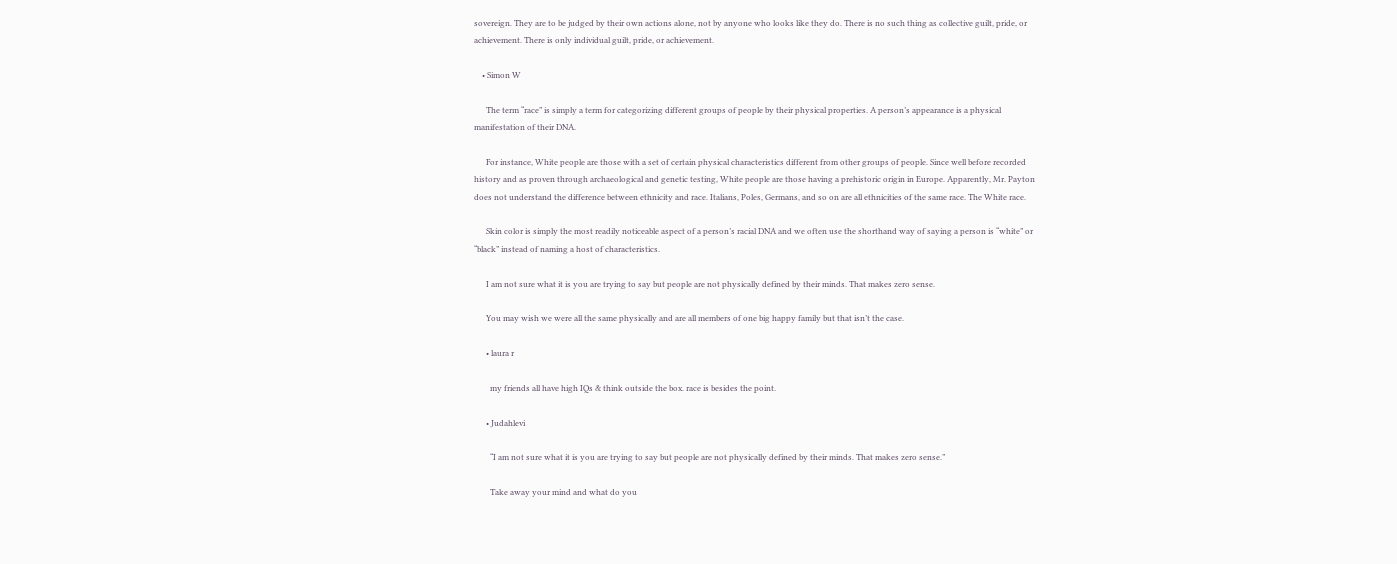sovereign. They are to be judged by their own actions alone, not by anyone who looks like they do. There is no such thing as collective guilt, pride, or achievement. There is only individual guilt, pride, or achievement.

    • Simon W

      The term “race” is simply a term for categorizing different groups of people by their physical properties. A person’s appearance is a physical manifestation of their DNA.

      For instance, White people are those with a set of certain physical characteristics different from other groups of people. Since well before recorded history and as proven through archaeological and genetic testing, White people are those having a prehistoric origin in Europe. Apparently, Mr. Payton does not understand the difference between ethnicity and race. Italians, Poles, Germans, and so on are all ethnicities of the same race. The White race.

      Skin color is simply the most readily noticeable aspect of a person’s racial DNA and we often use the shorthand way of saying a person is “white” or “black” instead of naming a host of characteristics.

      I am not sure what it is you are trying to say but people are not physically defined by their minds. That makes zero sense.

      You may wish we were all the same physically and are all members of one big happy family but that isn’t the case.

      • laura r

        my friends all have high IQs & think outside the box. race is besides the point.

      • Judahlevi

        “I am not sure what it is you are trying to say but people are not physically defined by their minds. That makes zero sense.”

        Take away your mind and what do you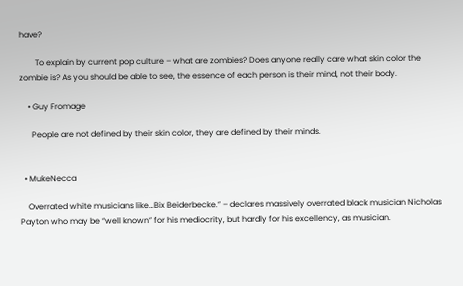have?

        To explain by current pop culture – what are zombies? Does anyone really care what skin color the zombie is? As you should be able to see, the essence of each person is their mind, not their body.

    • Guy Fromage

      People are not defined by their skin color, they are defined by their minds.


  • MukeNecca

    Overrated white musicians like…Bix Beiderbecke.” – declares massively overrated black musician Nicholas Payton who may be “well known” for his mediocrity, but hardly for his excellency, as musician.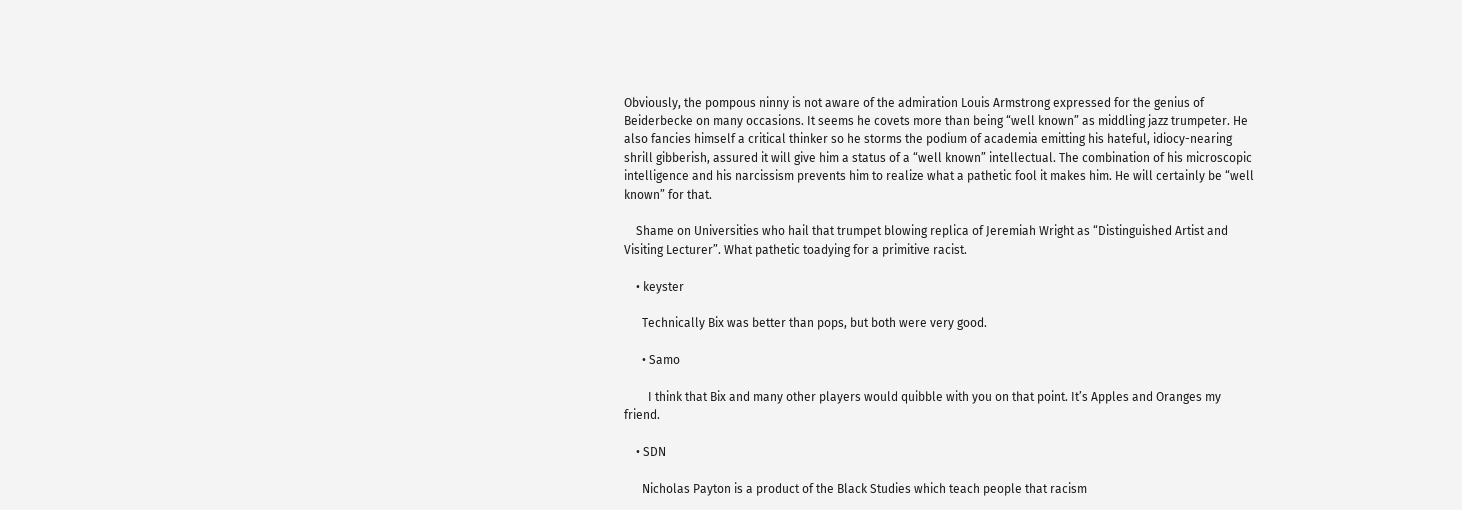Obviously, the pompous ninny is not aware of the admiration Louis Armstrong expressed for the genius of Beiderbecke on many occasions. It seems he covets more than being “well known” as middling jazz trumpeter. He also fancies himself a critical thinker so he storms the podium of academia emitting his hateful, idiocy-nearing shrill gibberish, assured it will give him a status of a “well known” intellectual. The combination of his microscopic intelligence and his narcissism prevents him to realize what a pathetic fool it makes him. He will certainly be “well known” for that.

    Shame on Universities who hail that trumpet blowing replica of Jeremiah Wright as “Distinguished Artist and Visiting Lecturer”. What pathetic toadying for a primitive racist.

    • keyster

      Technically Bix was better than pops, but both were very good.

      • Samo

        I think that Bix and many other players would quibble with you on that point. It’s Apples and Oranges my friend.

    • SDN

      Nicholas Payton is a product of the Black Studies which teach people that racism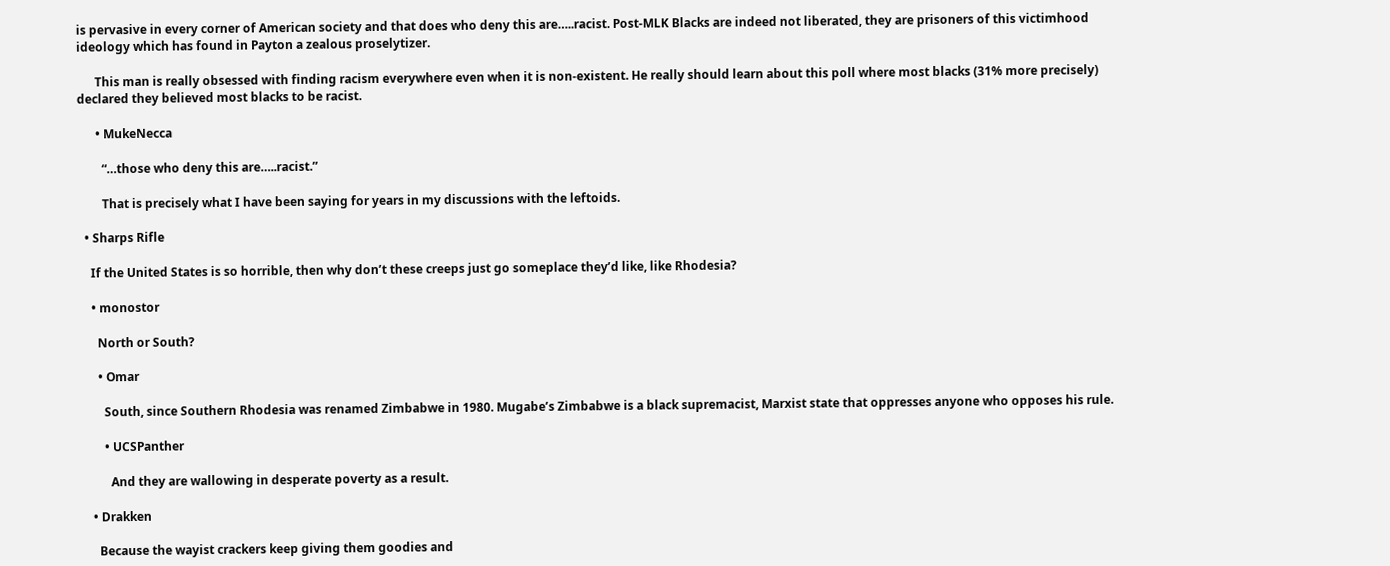is pervasive in every corner of American society and that does who deny this are…..racist. Post-MLK Blacks are indeed not liberated, they are prisoners of this victimhood ideology which has found in Payton a zealous proselytizer.

      This man is really obsessed with finding racism everywhere even when it is non-existent. He really should learn about this poll where most blacks (31% more precisely) declared they believed most blacks to be racist.

      • MukeNecca

        “…those who deny this are…..racist.”

        That is precisely what I have been saying for years in my discussions with the leftoids.

  • Sharps Rifle

    If the United States is so horrible, then why don’t these creeps just go someplace they’d like, like Rhodesia?

    • monostor

      North or South?

      • Omar

        South, since Southern Rhodesia was renamed Zimbabwe in 1980. Mugabe’s Zimbabwe is a black supremacist, Marxist state that oppresses anyone who opposes his rule.

        • UCSPanther

          And they are wallowing in desperate poverty as a result.

    • Drakken

      Because the wayist crackers keep giving them goodies and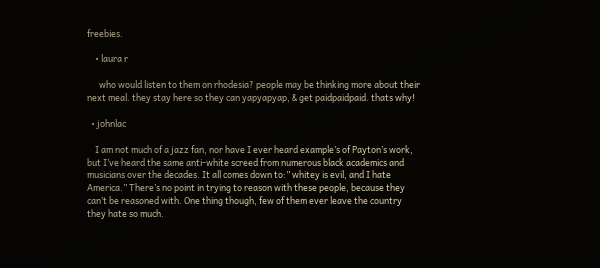freebies.

    • laura r

      who would listen to them on rhodesia? people may be thinking more about their next meal. they stay here so they can yapyapyap, & get paidpaidpaid. thats why!

  • johnlac

    I am not much of a jazz fan, nor have I ever heard example’s of Payton’s work, but I’ve heard the same anti-white screed from numerous black academics and musicians over the decades. It all comes down to:” whitey is evil, and I hate America.” There’s no point in trying to reason with these people, because they can’t be reasoned with. One thing though, few of them ever leave the country they hate so much.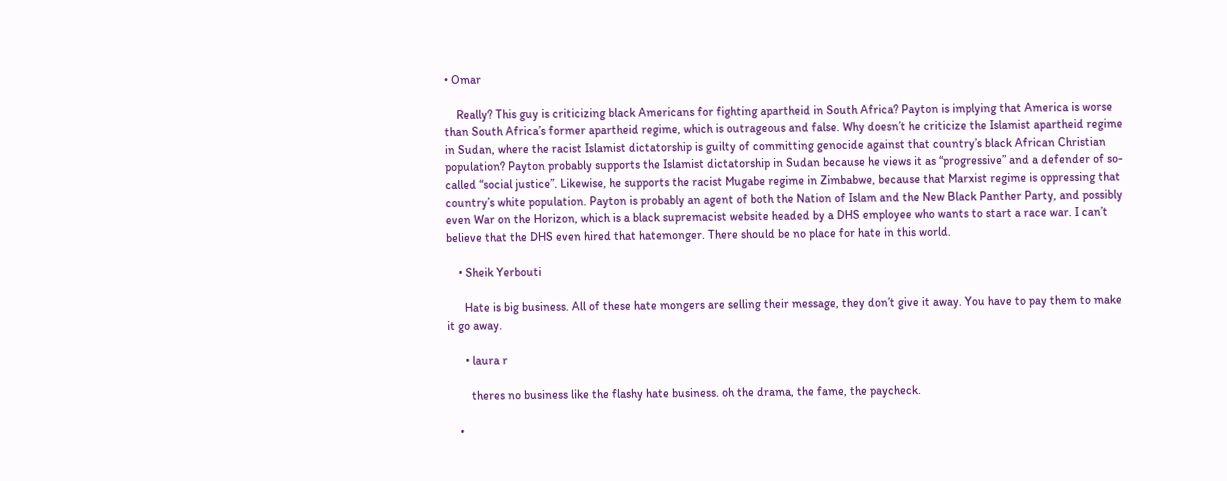• Omar

    Really? This guy is criticizing black Americans for fighting apartheid in South Africa? Payton is implying that America is worse than South Africa’s former apartheid regime, which is outrageous and false. Why doesn’t he criticize the Islamist apartheid regime in Sudan, where the racist Islamist dictatorship is guilty of committing genocide against that country’s black African Christian population? Payton probably supports the Islamist dictatorship in Sudan because he views it as “progressive” and a defender of so-called “social justice”. Likewise, he supports the racist Mugabe regime in Zimbabwe, because that Marxist regime is oppressing that country’s white population. Payton is probably an agent of both the Nation of Islam and the New Black Panther Party, and possibly even War on the Horizon, which is a black supremacist website headed by a DHS employee who wants to start a race war. I can’t believe that the DHS even hired that hatemonger. There should be no place for hate in this world.

    • Sheik Yerbouti

      Hate is big business. All of these hate mongers are selling their message, they don’t give it away. You have to pay them to make it go away.

      • laura r

        theres no business like the flashy hate business. oh the drama, the fame, the paycheck.

    •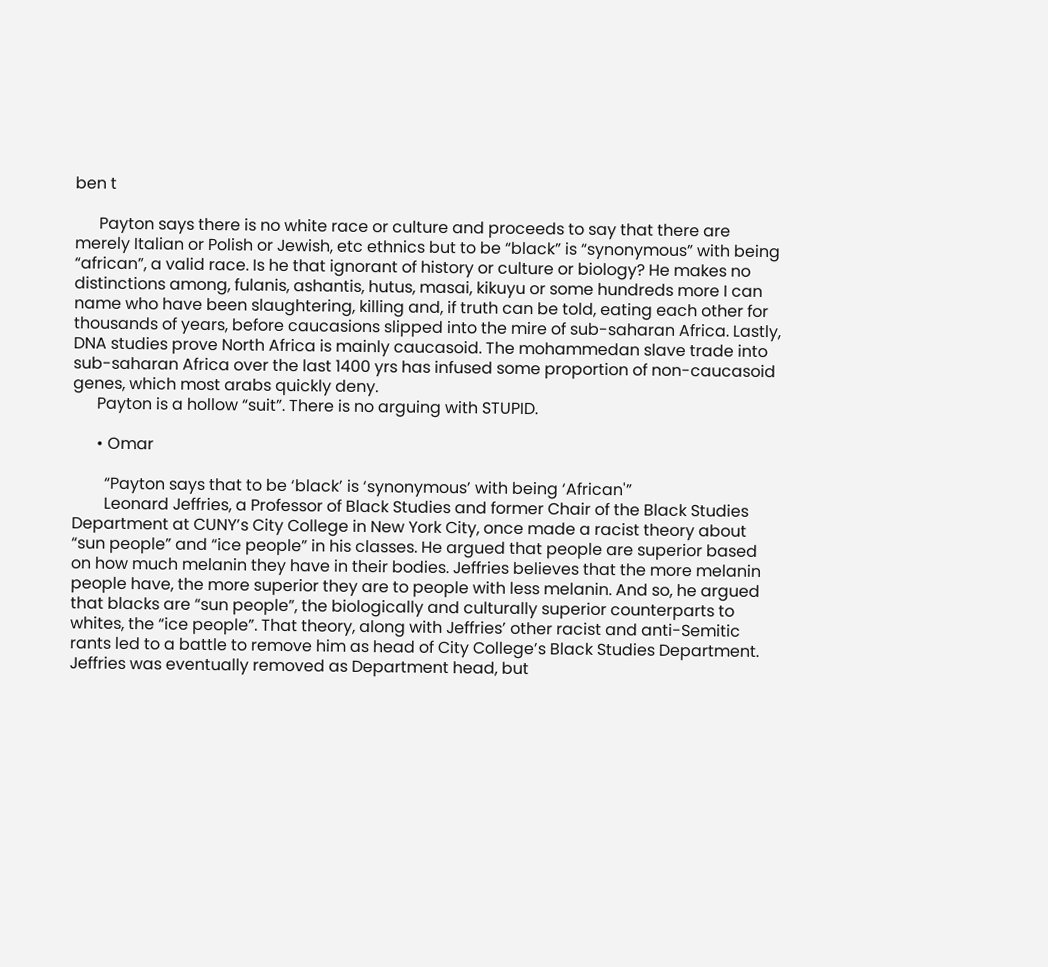ben t

      Payton says there is no white race or culture and proceeds to say that there are merely Italian or Polish or Jewish, etc ethnics but to be “black” is “synonymous” with being “african”, a valid race. Is he that ignorant of history or culture or biology? He makes no distinctions among, fulanis, ashantis, hutus, masai, kikuyu or some hundreds more I can name who have been slaughtering, killing and, if truth can be told, eating each other for thousands of years, before caucasions slipped into the mire of sub-saharan Africa. Lastly, DNA studies prove North Africa is mainly caucasoid. The mohammedan slave trade into sub-saharan Africa over the last 1400 yrs has infused some proportion of non-caucasoid genes, which most arabs quickly deny.
      Payton is a hollow “suit”. There is no arguing with STUPID.

      • Omar

        “Payton says that to be ‘black’ is ‘synonymous’ with being ‘African'”
        Leonard Jeffries, a Professor of Black Studies and former Chair of the Black Studies Department at CUNY’s City College in New York City, once made a racist theory about “sun people” and “ice people” in his classes. He argued that people are superior based on how much melanin they have in their bodies. Jeffries believes that the more melanin people have, the more superior they are to people with less melanin. And so, he argued that blacks are “sun people”, the biologically and culturally superior counterparts to whites, the “ice people”. That theory, along with Jeffries’ other racist and anti-Semitic rants led to a battle to remove him as head of City College’s Black Studies Department. Jeffries was eventually removed as Department head, but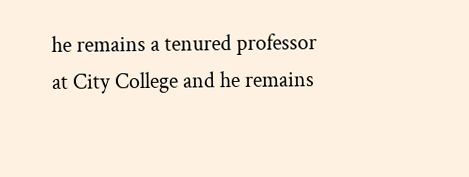he remains a tenured professor at City College and he remains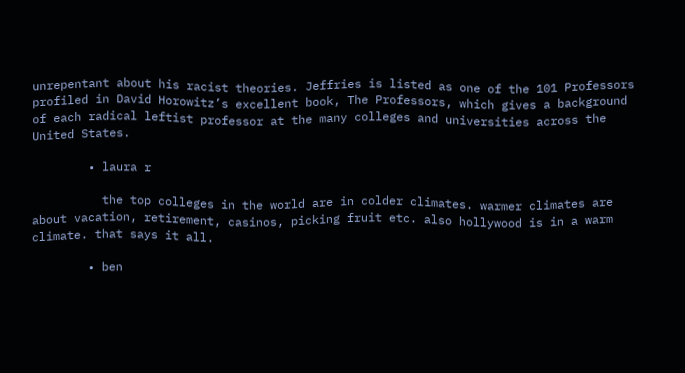unrepentant about his racist theories. Jeffries is listed as one of the 101 Professors profiled in David Horowitz’s excellent book, The Professors, which gives a background of each radical leftist professor at the many colleges and universities across the United States.

        • laura r

          the top colleges in the world are in colder climates. warmer climates are about vacation, retirement, casinos, picking fruit etc. also hollywood is in a warm climate. that says it all.

        • ben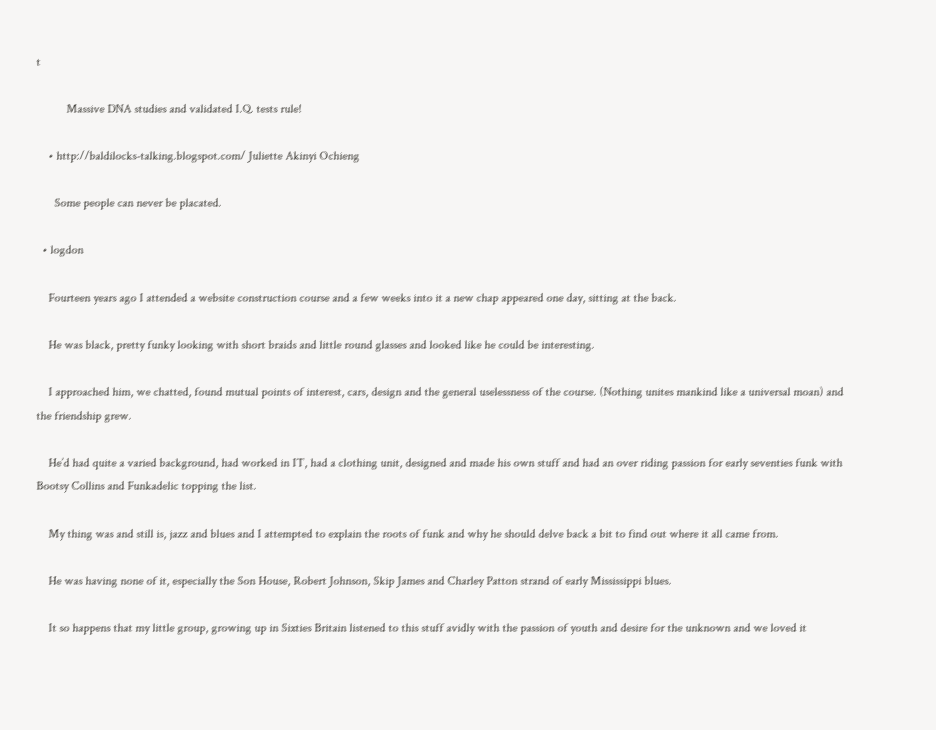t

          Massive DNA studies and validated I.Q. tests rule!

    • http://baldilocks-talking.blogspot.com/ Juliette Akinyi Ochieng

      Some people can never be placated.

  • logdon

    Fourteen years ago I attended a website construction course and a few weeks into it a new chap appeared one day, sitting at the back.

    He was black, pretty funky looking with short braids and little round glasses and looked like he could be interesting.

    I approached him, we chatted, found mutual points of interest, cars, design and the general uselessness of the course. (Nothing unites mankind like a universal moan) and the friendship grew.

    He’d had quite a varied background, had worked in IT, had a clothing unit, designed and made his own stuff and had an over riding passion for early seventies funk with Bootsy Collins and Funkadelic topping the list.

    My thing was and still is, jazz and blues and I attempted to explain the roots of funk and why he should delve back a bit to find out where it all came from.

    He was having none of it, especially the Son House, Robert Johnson, Skip James and Charley Patton strand of early Mississippi blues.

    It so happens that my little group, growing up in Sixties Britain listened to this stuff avidly with the passion of youth and desire for the unknown and we loved it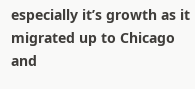especially it’s growth as it migrated up to Chicago and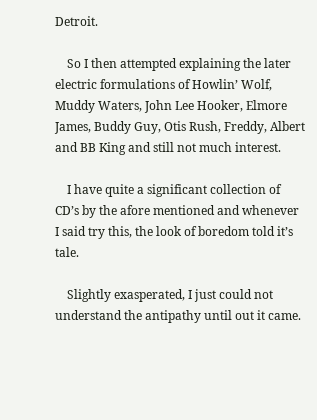Detroit.

    So I then attempted explaining the later electric formulations of Howlin’ Wolf, Muddy Waters, John Lee Hooker, Elmore James, Buddy Guy, Otis Rush, Freddy, Albert and BB King and still not much interest.

    I have quite a significant collection of CD’s by the afore mentioned and whenever I said try this, the look of boredom told it’s tale.

    Slightly exasperated, I just could not understand the antipathy until out it came.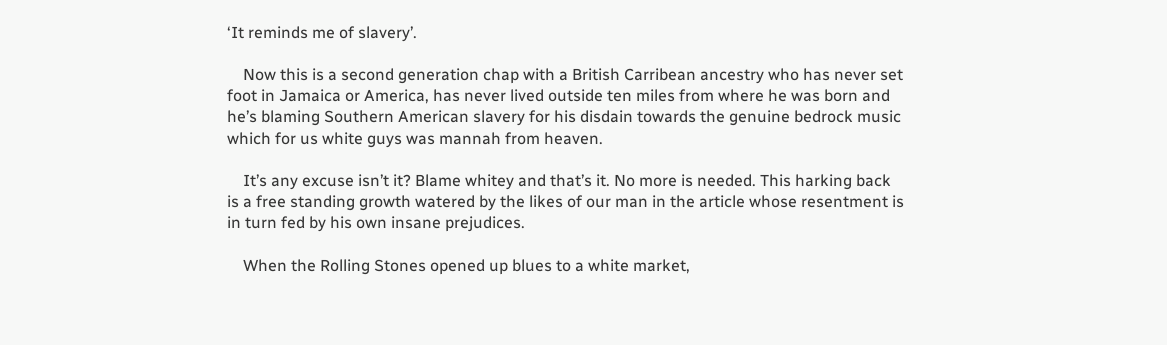‘It reminds me of slavery’.

    Now this is a second generation chap with a British Carribean ancestry who has never set foot in Jamaica or America, has never lived outside ten miles from where he was born and he’s blaming Southern American slavery for his disdain towards the genuine bedrock music which for us white guys was mannah from heaven.

    It’s any excuse isn’t it? Blame whitey and that’s it. No more is needed. This harking back is a free standing growth watered by the likes of our man in the article whose resentment is in turn fed by his own insane prejudices.

    When the Rolling Stones opened up blues to a white market,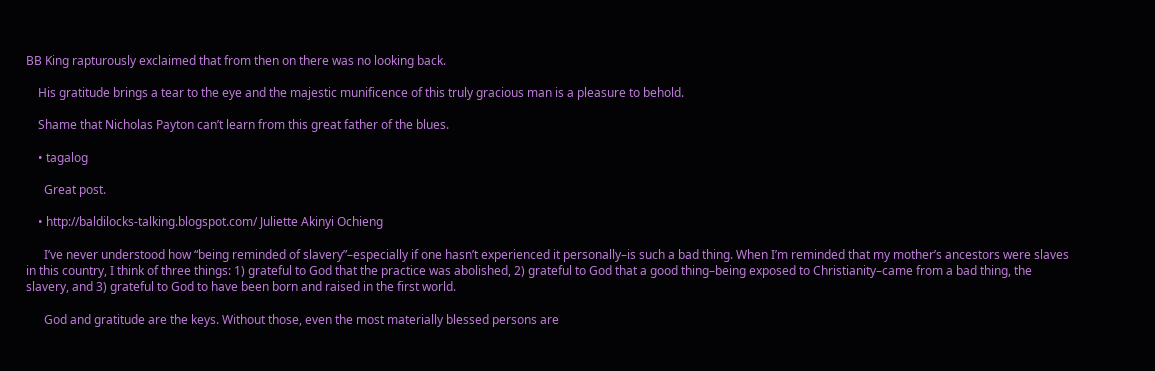BB King rapturously exclaimed that from then on there was no looking back.

    His gratitude brings a tear to the eye and the majestic munificence of this truly gracious man is a pleasure to behold.

    Shame that Nicholas Payton can’t learn from this great father of the blues.

    • tagalog

      Great post.

    • http://baldilocks-talking.blogspot.com/ Juliette Akinyi Ochieng

      I’ve never understood how “being reminded of slavery”–especially if one hasn’t experienced it personally–is such a bad thing. When I’m reminded that my mother’s ancestors were slaves in this country, I think of three things: 1) grateful to God that the practice was abolished, 2) grateful to God that a good thing–being exposed to Christianity–came from a bad thing, the slavery, and 3) grateful to God to have been born and raised in the first world.

      God and gratitude are the keys. Without those, even the most materially blessed persons are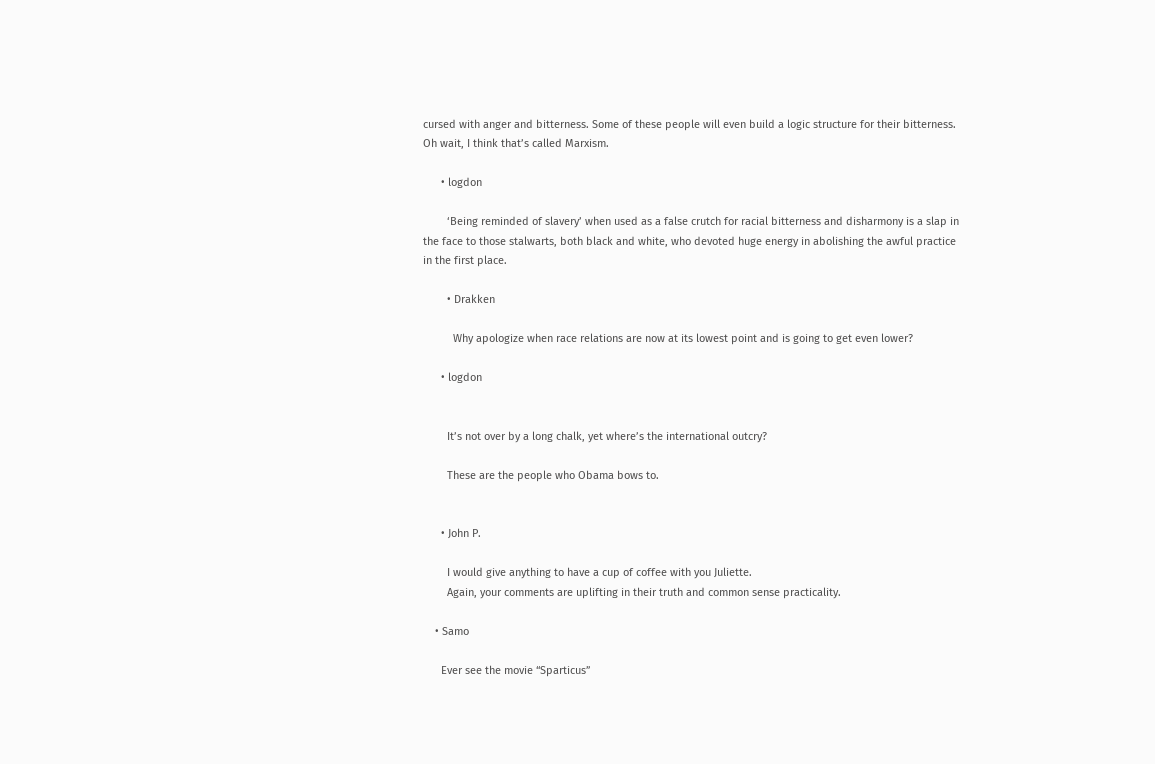cursed with anger and bitterness. Some of these people will even build a logic structure for their bitterness. Oh wait, I think that’s called Marxism.

      • logdon

        ‘Being reminded of slavery’ when used as a false crutch for racial bitterness and disharmony is a slap in the face to those stalwarts, both black and white, who devoted huge energy in abolishing the awful practice in the first place.

        • Drakken

          Why apologize when race relations are now at its lowest point and is going to get even lower?

      • logdon


        It’s not over by a long chalk, yet where’s the international outcry?

        These are the people who Obama bows to.


      • John P.

        I would give anything to have a cup of coffee with you Juliette.
        Again, your comments are uplifting in their truth and common sense practicality.

    • Samo

      Ever see the movie “Sparticus”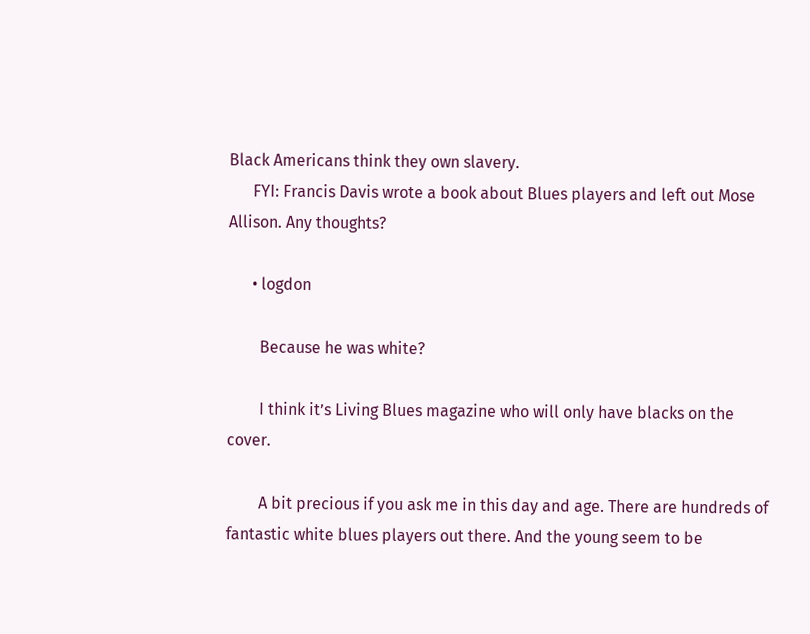Black Americans think they own slavery.
      FYI: Francis Davis wrote a book about Blues players and left out Mose Allison. Any thoughts?

      • logdon

        Because he was white?

        I think it’s Living Blues magazine who will only have blacks on the cover.

        A bit precious if you ask me in this day and age. There are hundreds of fantastic white blues players out there. And the young seem to be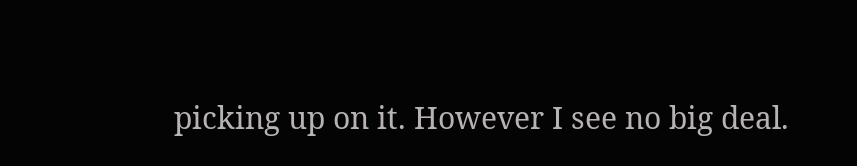picking up on it. However I see no big deal.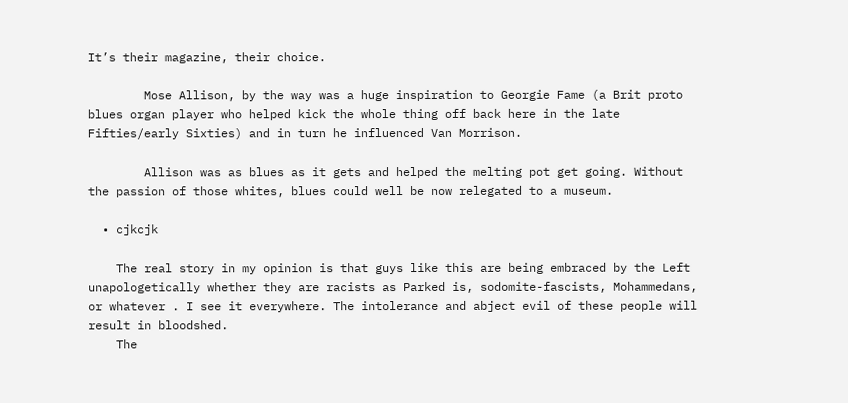It’s their magazine, their choice.

        Mose Allison, by the way was a huge inspiration to Georgie Fame (a Brit proto blues organ player who helped kick the whole thing off back here in the late Fifties/early Sixties) and in turn he influenced Van Morrison.

        Allison was as blues as it gets and helped the melting pot get going. Without the passion of those whites, blues could well be now relegated to a museum.

  • cjkcjk

    The real story in my opinion is that guys like this are being embraced by the Left unapologetically whether they are racists as Parked is, sodomite-fascists, Mohammedans, or whatever . I see it everywhere. The intolerance and abject evil of these people will result in bloodshed.
    The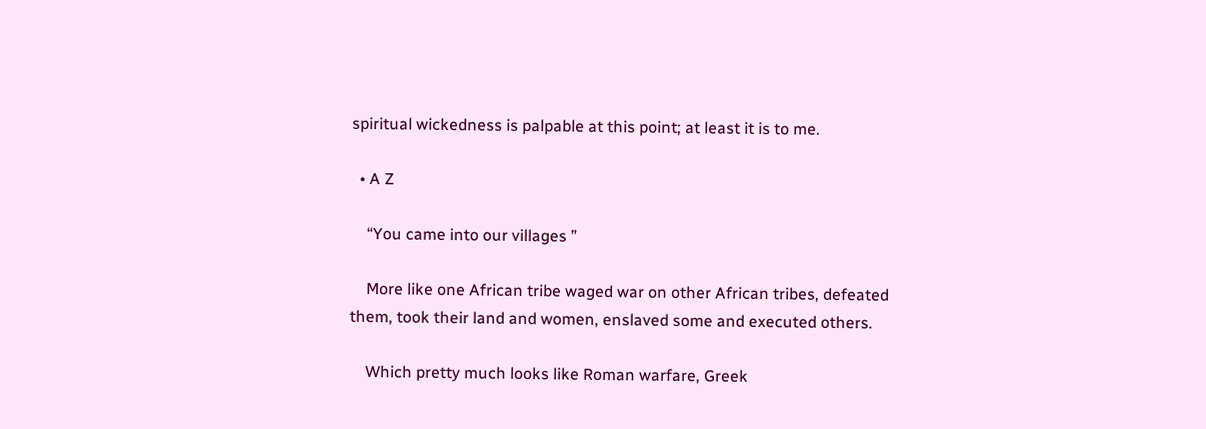spiritual wickedness is palpable at this point; at least it is to me.

  • A Z

    “You came into our villages ”

    More like one African tribe waged war on other African tribes, defeated them, took their land and women, enslaved some and executed others.

    Which pretty much looks like Roman warfare, Greek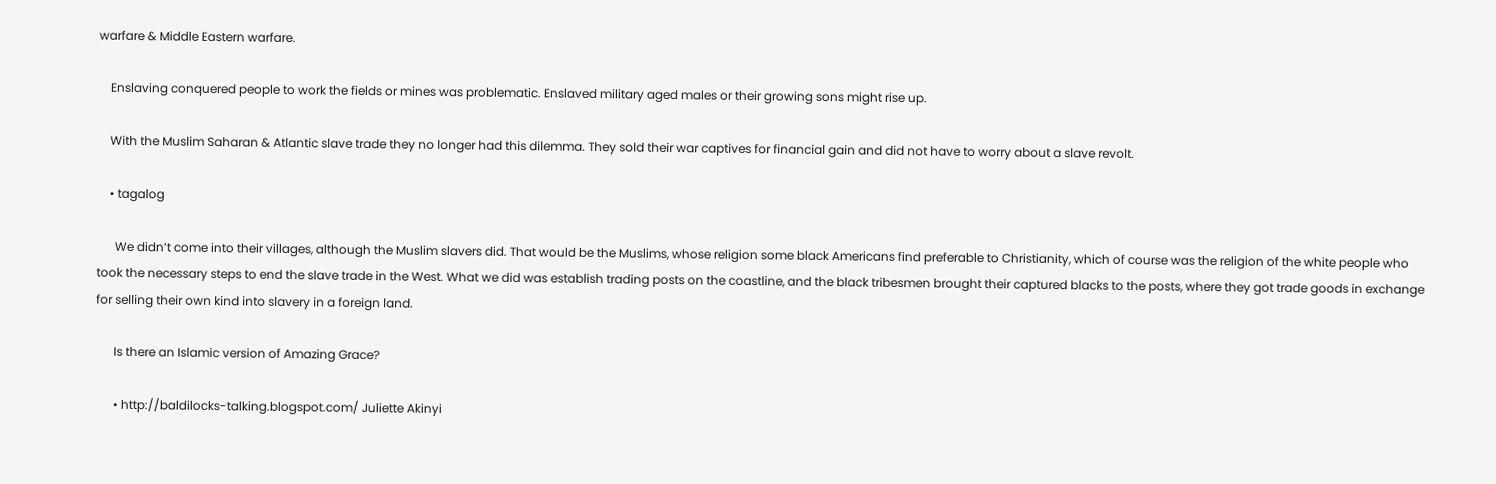warfare & Middle Eastern warfare.

    Enslaving conquered people to work the fields or mines was problematic. Enslaved military aged males or their growing sons might rise up.

    With the Muslim Saharan & Atlantic slave trade they no longer had this dilemma. They sold their war captives for financial gain and did not have to worry about a slave revolt.

    • tagalog

      We didn’t come into their villages, although the Muslim slavers did. That would be the Muslims, whose religion some black Americans find preferable to Christianity, which of course was the religion of the white people who took the necessary steps to end the slave trade in the West. What we did was establish trading posts on the coastline, and the black tribesmen brought their captured blacks to the posts, where they got trade goods in exchange for selling their own kind into slavery in a foreign land.

      Is there an Islamic version of Amazing Grace?

      • http://baldilocks-talking.blogspot.com/ Juliette Akinyi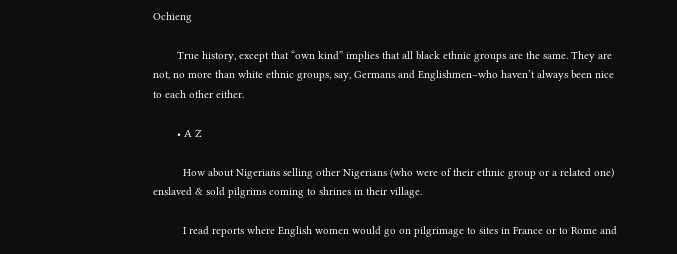Ochieng

        True history, except that “own kind” implies that all black ethnic groups are the same. They are not, no more than white ethnic groups, say, Germans and Englishmen–who haven’t always been nice to each other either.

        • A Z

          How about Nigerians selling other Nigerians (who were of their ethnic group or a related one) enslaved & sold pilgrims coming to shrines in their village.

          I read reports where English women would go on pilgrimage to sites in France or to Rome and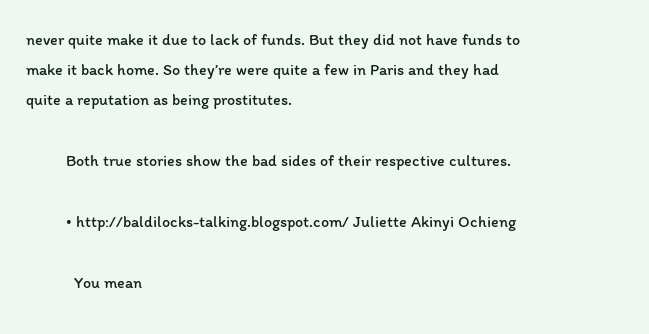never quite make it due to lack of funds. But they did not have funds to make it back home. So they’re were quite a few in Paris and they had quite a reputation as being prostitutes.

          Both true stories show the bad sides of their respective cultures.

          • http://baldilocks-talking.blogspot.com/ Juliette Akinyi Ochieng

            You mean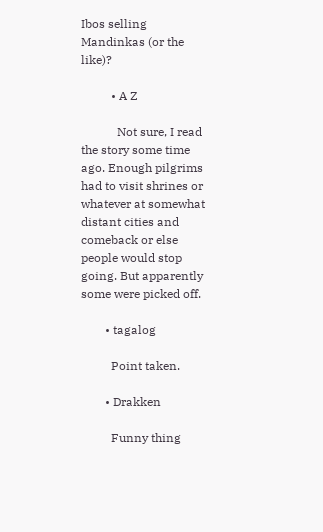Ibos selling Mandinkas (or the like)?

          • A Z

            Not sure, I read the story some time ago. Enough pilgrims had to visit shrines or whatever at somewhat distant cities and comeback or else people would stop going. But apparently some were picked off.

        • tagalog

          Point taken.

        • Drakken

          Funny thing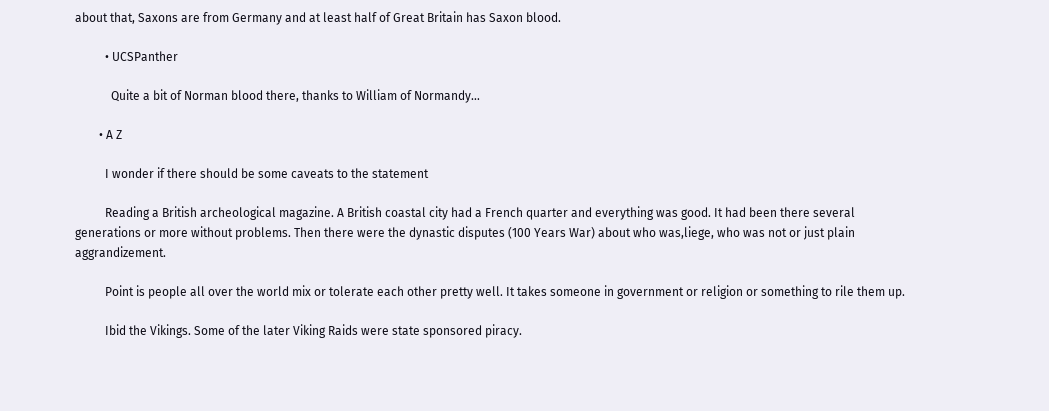about that, Saxons are from Germany and at least half of Great Britain has Saxon blood.

          • UCSPanther

            Quite a bit of Norman blood there, thanks to William of Normandy…

        • A Z

          I wonder if there should be some caveats to the statement

          Reading a British archeological magazine. A British coastal city had a French quarter and everything was good. It had been there several generations or more without problems. Then there were the dynastic disputes (100 Years War) about who was,liege, who was not or just plain aggrandizement.

          Point is people all over the world mix or tolerate each other pretty well. It takes someone in government or religion or something to rile them up.

          Ibid the Vikings. Some of the later Viking Raids were state sponsored piracy.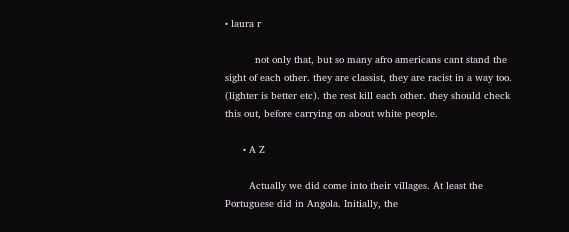• laura r

          not only that, but so many afro americans cant stand the sight of each other. they are classist, they are racist in a way too. (lighter is better etc). the rest kill each other. they should check this out, before carrying on about white people.

      • A Z

        Actually we did come into their villages. At least the Portuguese did in Angola. Initially, the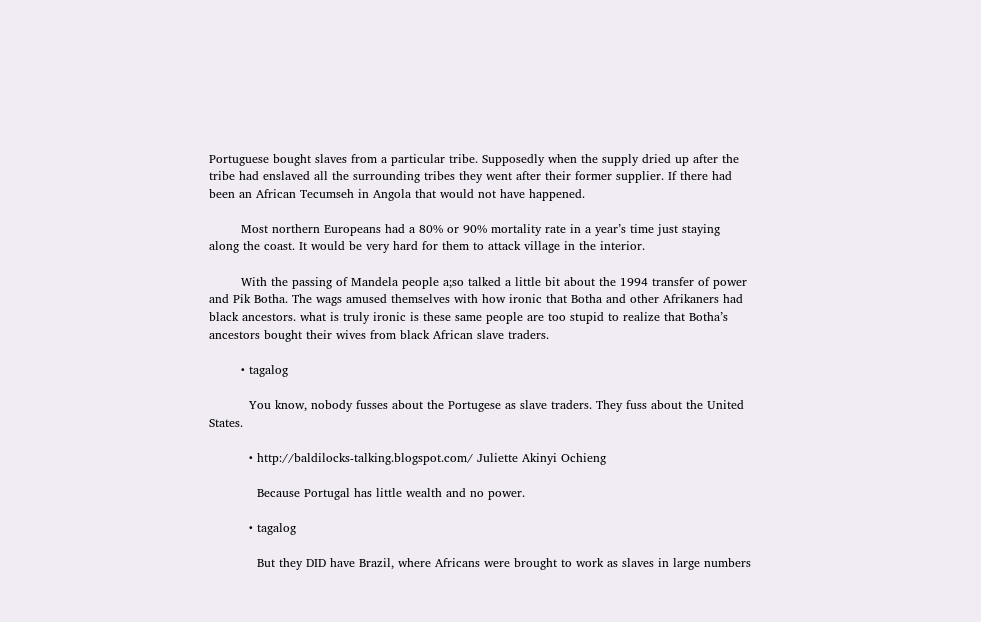Portuguese bought slaves from a particular tribe. Supposedly when the supply dried up after the tribe had enslaved all the surrounding tribes they went after their former supplier. If there had been an African Tecumseh in Angola that would not have happened.

        Most northern Europeans had a 80% or 90% mortality rate in a year’s time just staying along the coast. It would be very hard for them to attack village in the interior.

        With the passing of Mandela people a;so talked a little bit about the 1994 transfer of power and Pik Botha. The wags amused themselves with how ironic that Botha and other Afrikaners had black ancestors. what is truly ironic is these same people are too stupid to realize that Botha’s ancestors bought their wives from black African slave traders.

        • tagalog

          You know, nobody fusses about the Portugese as slave traders. They fuss about the United States.

          • http://baldilocks-talking.blogspot.com/ Juliette Akinyi Ochieng

            Because Portugal has little wealth and no power.

          • tagalog

            But they DID have Brazil, where Africans were brought to work as slaves in large numbers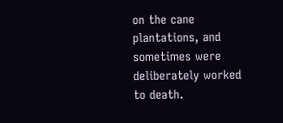on the cane plantations, and sometimes were deliberately worked to death.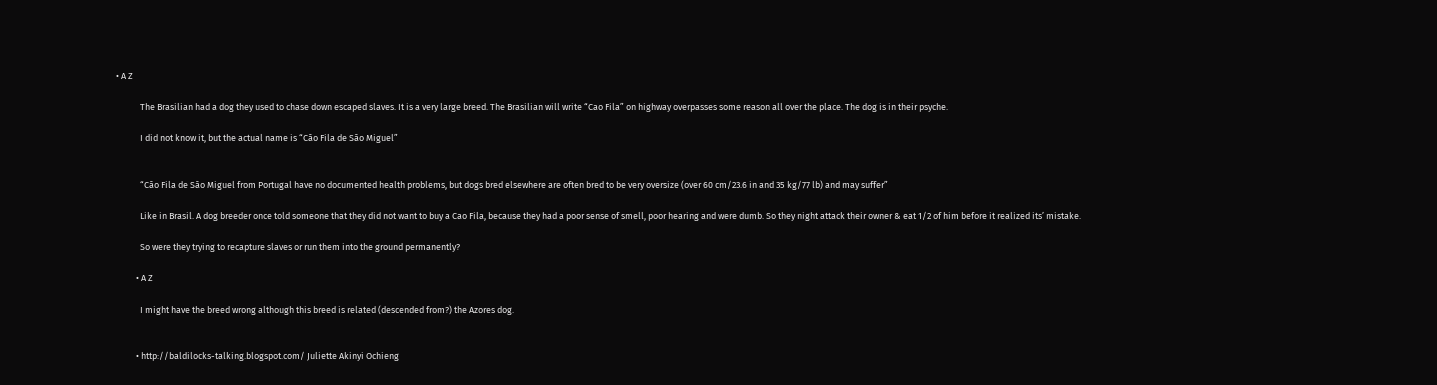• A Z

            The Brasilian had a dog they used to chase down escaped slaves. It is a very large breed. The Brasilian will write “Cao Fila” on highway overpasses some reason all over the place. The dog is in their psyche.

            I did not know it, but the actual name is “Cão Fila de São Miguel”


            “Cão Fila de São Miguel from Portugal have no documented health problems, but dogs bred elsewhere are often bred to be very oversize (over 60 cm/23.6 in and 35 kg/77 lb) and may suffer”

            Like in Brasil. A dog breeder once told someone that they did not want to buy a Cao Fila, because they had a poor sense of smell, poor hearing and were dumb. So they night attack their owner & eat 1/2 of him before it realized its’ mistake.

            So were they trying to recapture slaves or run them into the ground permanently?

          • A Z

            I might have the breed wrong although this breed is related (descended from?) the Azores dog.


          • http://baldilocks-talking.blogspot.com/ Juliette Akinyi Ochieng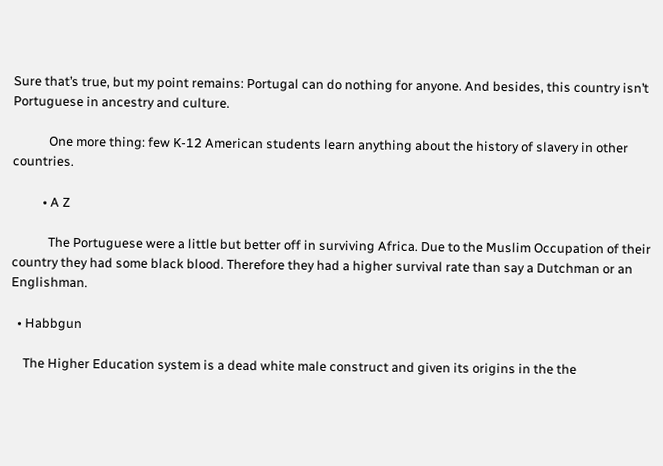Sure that’s true, but my point remains: Portugal can do nothing for anyone. And besides, this country isn’t Portuguese in ancestry and culture.

            One more thing: few K-12 American students learn anything about the history of slavery in other countries.

          • A Z

            The Portuguese were a little but better off in surviving Africa. Due to the Muslim Occupation of their country they had some black blood. Therefore they had a higher survival rate than say a Dutchman or an Englishman.

  • Habbgun

    The Higher Education system is a dead white male construct and given its origins in the the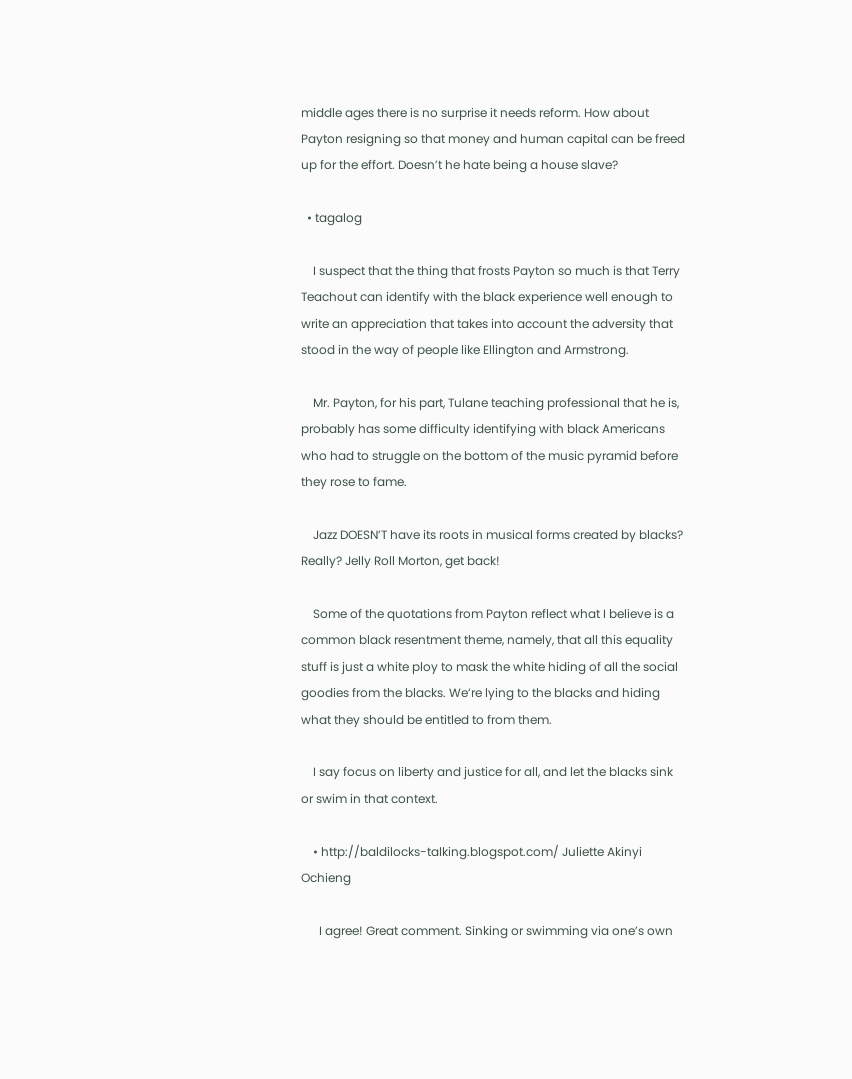middle ages there is no surprise it needs reform. How about Payton resigning so that money and human capital can be freed up for the effort. Doesn’t he hate being a house slave?

  • tagalog

    I suspect that the thing that frosts Payton so much is that Terry Teachout can identify with the black experience well enough to write an appreciation that takes into account the adversity that stood in the way of people like Ellington and Armstrong.

    Mr. Payton, for his part, Tulane teaching professional that he is, probably has some difficulty identifying with black Americans who had to struggle on the bottom of the music pyramid before they rose to fame.

    Jazz DOESN’T have its roots in musical forms created by blacks? Really? Jelly Roll Morton, get back!

    Some of the quotations from Payton reflect what I believe is a common black resentment theme, namely, that all this equality stuff is just a white ploy to mask the white hiding of all the social goodies from the blacks. We’re lying to the blacks and hiding what they should be entitled to from them.

    I say focus on liberty and justice for all, and let the blacks sink or swim in that context.

    • http://baldilocks-talking.blogspot.com/ Juliette Akinyi Ochieng

      I agree! Great comment. Sinking or swimming via one’s own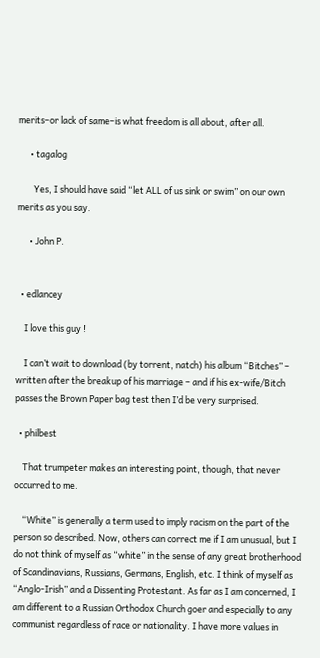merits–or lack of same–is what freedom is all about, after all.

      • tagalog

        Yes, I should have said “let ALL of us sink or swim” on our own merits as you say.

      • John P.


  • edlancey

    I love this guy !

    I can’t wait to download (by torrent, natch) his album “Bitches” – written after the breakup of his marriage – and if his ex-wife/Bitch passes the Brown Paper bag test then I’d be very surprised.

  • philbest

    That trumpeter makes an interesting point, though, that never occurred to me.

    “White” is generally a term used to imply racism on the part of the person so described. Now, others can correct me if I am unusual, but I do not think of myself as “white” in the sense of any great brotherhood of Scandinavians, Russians, Germans, English, etc. I think of myself as “Anglo-Irish” and a Dissenting Protestant. As far as I am concerned, I am different to a Russian Orthodox Church goer and especially to any communist regardless of race or nationality. I have more values in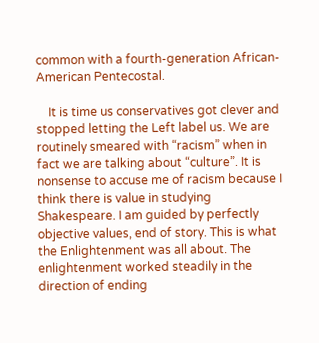common with a fourth-generation African-American Pentecostal.

    It is time us conservatives got clever and stopped letting the Left label us. We are routinely smeared with “racism” when in fact we are talking about “culture”. It is nonsense to accuse me of racism because I think there is value in studying Shakespeare. I am guided by perfectly objective values, end of story. This is what the Enlightenment was all about. The enlightenment worked steadily in the direction of ending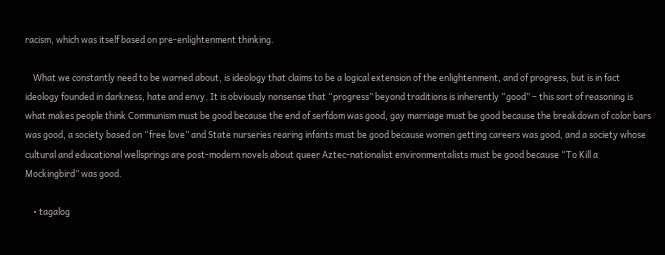racism, which was itself based on pre-enlightenment thinking.

    What we constantly need to be warned about, is ideology that claims to be a logical extension of the enlightenment, and of progress, but is in fact ideology founded in darkness, hate and envy. It is obviously nonsense that “progress” beyond traditions is inherently “good” – this sort of reasoning is what makes people think Communism must be good because the end of serfdom was good, gay marriage must be good because the breakdown of color bars was good, a society based on “free love” and State nurseries rearing infants must be good because women getting careers was good, and a society whose cultural and educational wellsprings are post-modern novels about queer Aztec-nationalist environmentalists must be good because “To Kill a Mockingbird” was good.

    • tagalog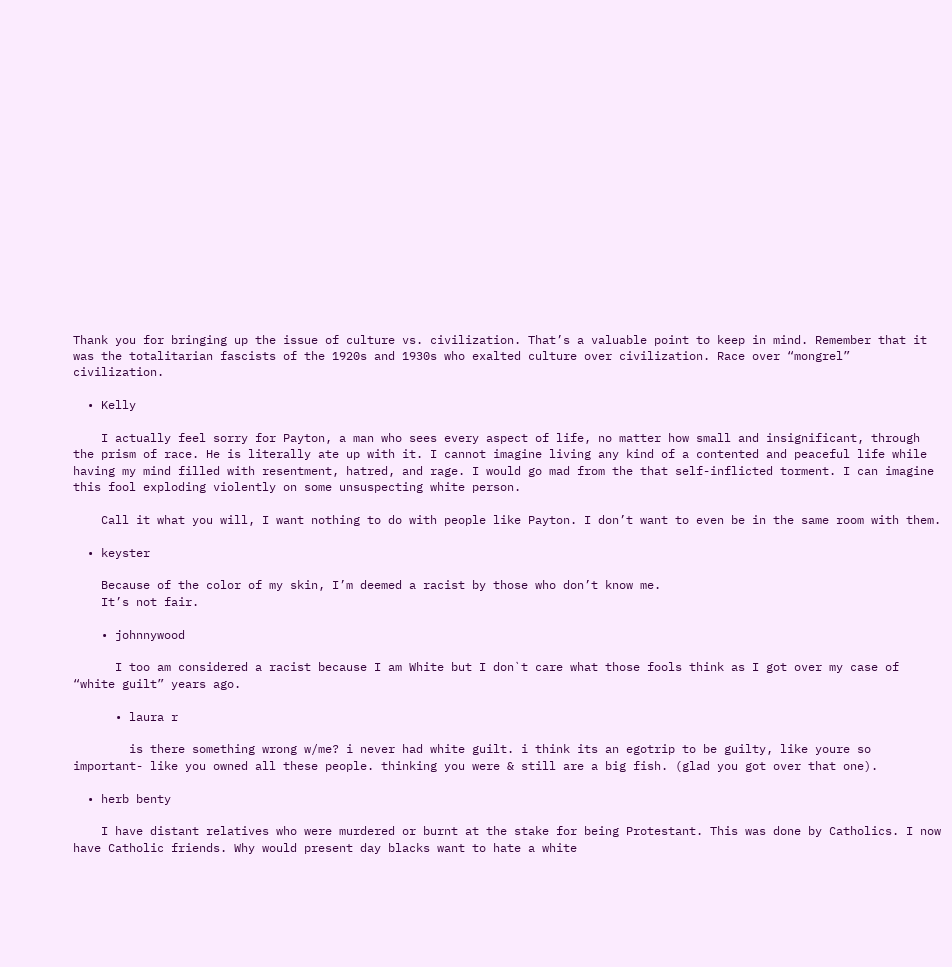Thank you for bringing up the issue of culture vs. civilization. That’s a valuable point to keep in mind. Remember that it was the totalitarian fascists of the 1920s and 1930s who exalted culture over civilization. Race over “mongrel” civilization.

  • Kelly

    I actually feel sorry for Payton, a man who sees every aspect of life, no matter how small and insignificant, through the prism of race. He is literally ate up with it. I cannot imagine living any kind of a contented and peaceful life while having my mind filled with resentment, hatred, and rage. I would go mad from the that self-inflicted torment. I can imagine this fool exploding violently on some unsuspecting white person.

    Call it what you will, I want nothing to do with people like Payton. I don’t want to even be in the same room with them.

  • keyster

    Because of the color of my skin, I’m deemed a racist by those who don’t know me.
    It’s not fair.

    • johnnywood

      I too am considered a racist because I am White but I don`t care what those fools think as I got over my case of “white guilt” years ago.

      • laura r

        is there something wrong w/me? i never had white guilt. i think its an egotrip to be guilty, like youre so important- like you owned all these people. thinking you were & still are a big fish. (glad you got over that one).

  • herb benty

    I have distant relatives who were murdered or burnt at the stake for being Protestant. This was done by Catholics. I now have Catholic friends. Why would present day blacks want to hate a white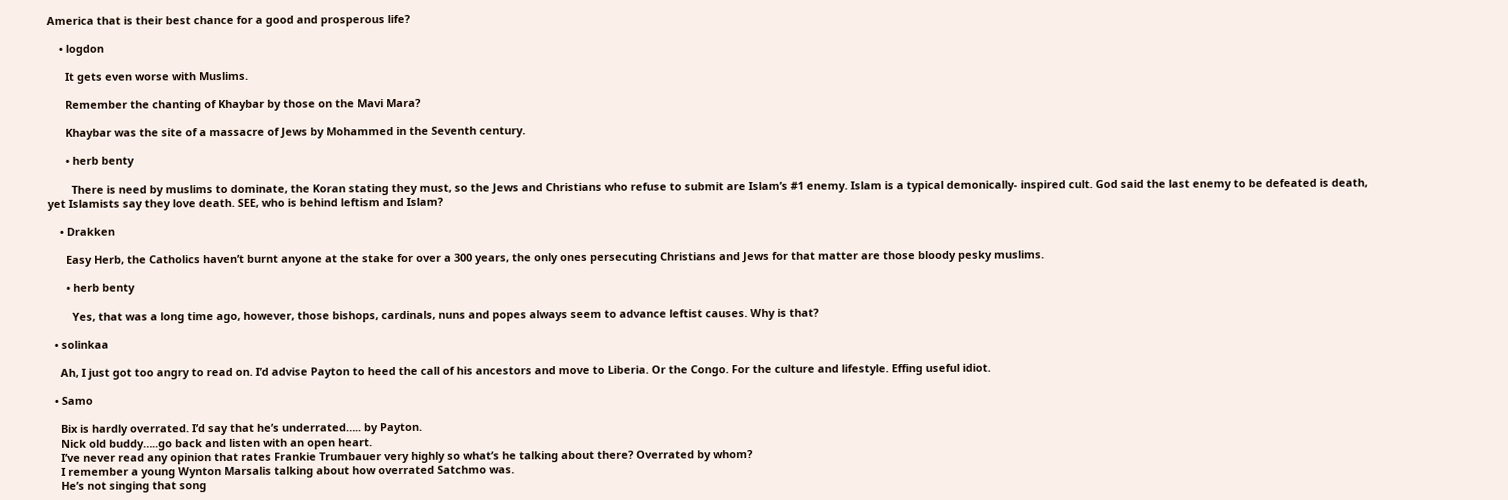America that is their best chance for a good and prosperous life?

    • logdon

      It gets even worse with Muslims.

      Remember the chanting of Khaybar by those on the Mavi Mara?

      Khaybar was the site of a massacre of Jews by Mohammed in the Seventh century.

      • herb benty

        There is need by muslims to dominate, the Koran stating they must, so the Jews and Christians who refuse to submit are Islam’s #1 enemy. Islam is a typical demonically- inspired cult. God said the last enemy to be defeated is death, yet Islamists say they love death. SEE, who is behind leftism and Islam?

    • Drakken

      Easy Herb, the Catholics haven’t burnt anyone at the stake for over a 300 years, the only ones persecuting Christians and Jews for that matter are those bloody pesky muslims.

      • herb benty

        Yes, that was a long time ago, however, those bishops, cardinals, nuns and popes always seem to advance leftist causes. Why is that?

  • solinkaa

    Ah, I just got too angry to read on. I’d advise Payton to heed the call of his ancestors and move to Liberia. Or the Congo. For the culture and lifestyle. Effing useful idiot.

  • Samo

    Bix is hardly overrated. I’d say that he’s underrated….. by Payton.
    Nick old buddy…..go back and listen with an open heart.
    I’ve never read any opinion that rates Frankie Trumbauer very highly so what’s he talking about there? Overrated by whom?
    I remember a young Wynton Marsalis talking about how overrated Satchmo was.
    He’s not singing that song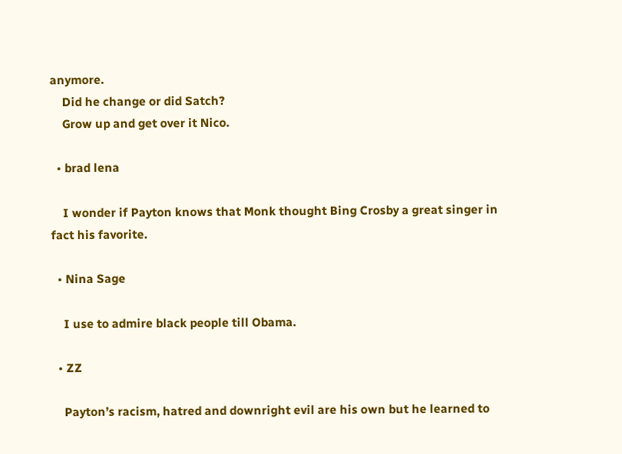anymore.
    Did he change or did Satch?
    Grow up and get over it Nico.

  • brad lena

    I wonder if Payton knows that Monk thought Bing Crosby a great singer in fact his favorite.

  • Nina Sage

    I use to admire black people till Obama.

  • ZZ

    Payton’s racism, hatred and downright evil are his own but he learned to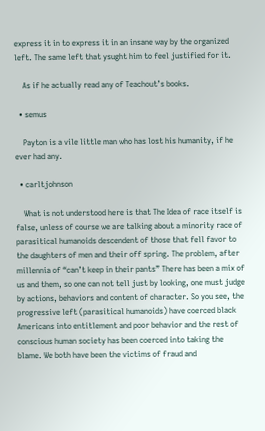express it in to express it in an insane way by the organized left. The same left that ysught him to feel justified for it.

    As if he actually read any of Teachout’s books.

  • semus

    Payton is a vile little man who has lost his humanity, if he ever had any.

  • carltjohnson

    What is not understood here is that The Idea of race itself is false, unless of course we are talking about a minority race of parasitical humanoids descendent of those that fell favor to the daughters of men and their off spring. The problem, after millennia of “can’t keep in their pants” There has been a mix of us and them, so one can not tell just by looking, one must judge by actions, behaviors and content of character. So you see, the progressive left (parasitical humanoids) have coerced black Americans into entitlement and poor behavior and the rest of conscious human society has been coerced into taking the blame. We both have been the victims of fraud and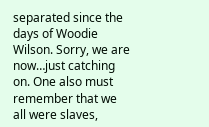separated since the days of Woodie Wilson. Sorry, we are now…just catching on. One also must remember that we all were slaves,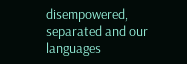disempowered, separated and our languages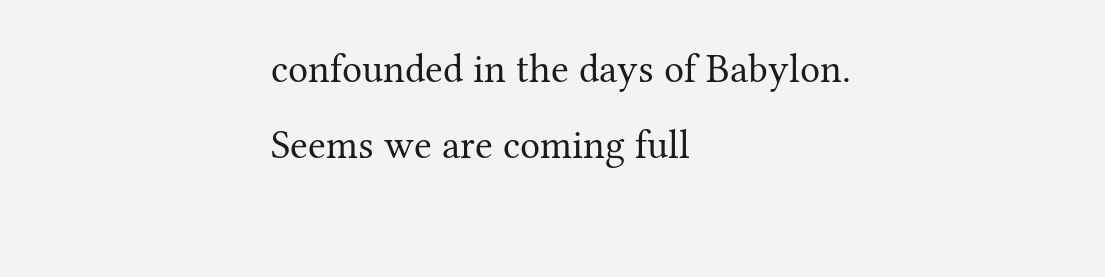confounded in the days of Babylon. Seems we are coming full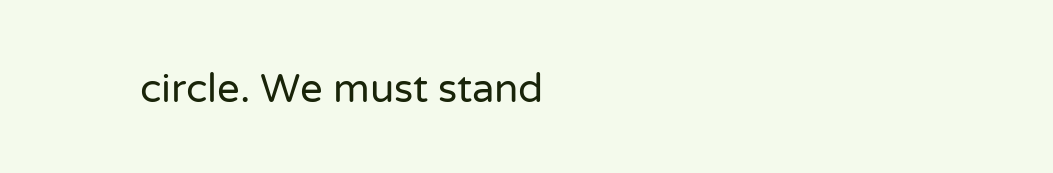circle. We must stand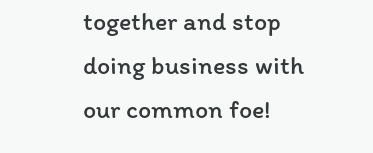together and stop doing business with our common foe!